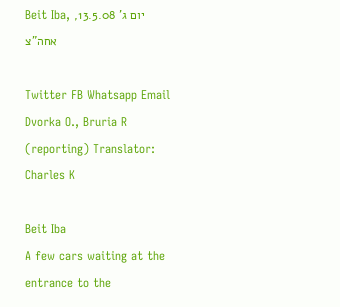Beit Iba, יום ג' 13.5.08, אחה"צ

Twitter FB Whatsapp Email
Dvorka O., Bruria R (reporting) Translator: Charles K

Beit Iba
A few cars waiting at the entrance to the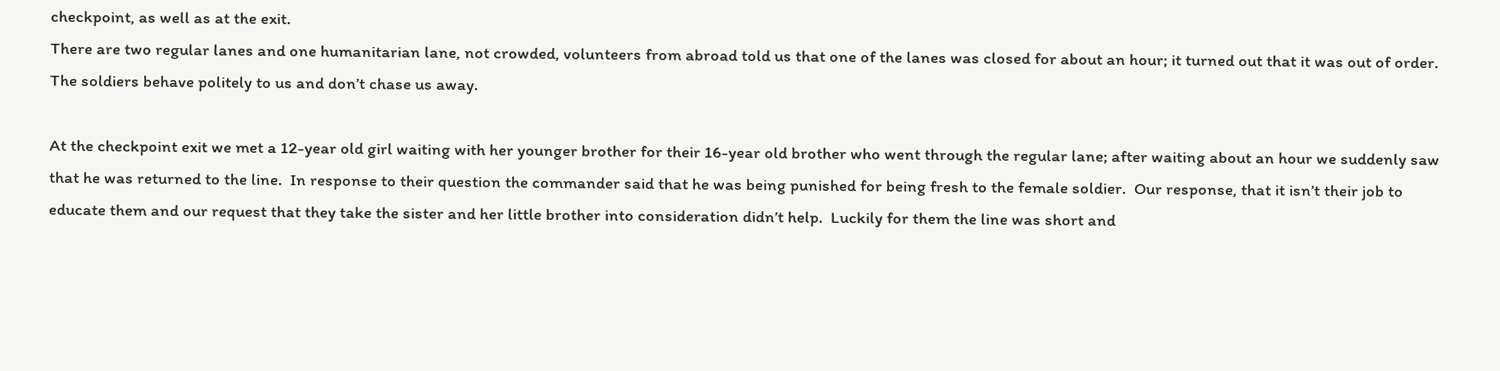checkpoint, as well as at the exit.
There are two regular lanes and one humanitarian lane, not crowded, volunteers from abroad told us that one of the lanes was closed for about an hour; it turned out that it was out of order. The soldiers behave politely to us and don’t chase us away.

At the checkpoint exit we met a 12-year old girl waiting with her younger brother for their 16-year old brother who went through the regular lane; after waiting about an hour we suddenly saw that he was returned to the line.  In response to their question the commander said that he was being punished for being fresh to the female soldier.  Our response, that it isn’t their job to educate them and our request that they take the sister and her little brother into consideration didn’t help.  Luckily for them the line was short and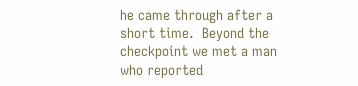he came through after a short time.  Beyond the checkpoint we met a man who reported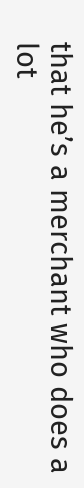that he’s a merchant who does a lot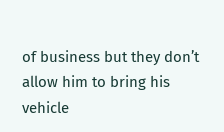of business but they don’t allow him to bring his vehicle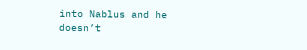into Nablus and he doesn’t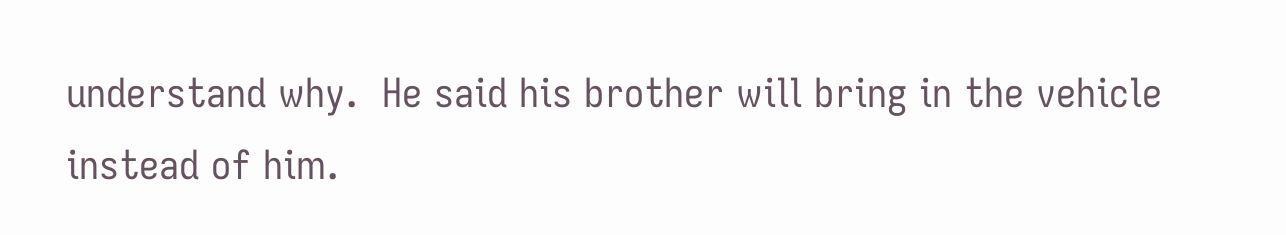understand why.  He said his brother will bring in the vehicle instead of him.